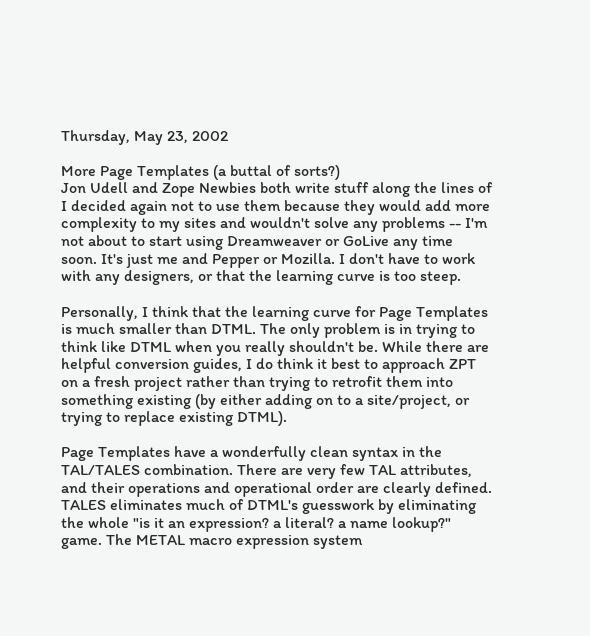Thursday, May 23, 2002

More Page Templates (a buttal of sorts?)
Jon Udell and Zope Newbies both write stuff along the lines of I decided again not to use them because they would add more complexity to my sites and wouldn't solve any problems -- I'm not about to start using Dreamweaver or GoLive any time soon. It's just me and Pepper or Mozilla. I don't have to work with any designers, or that the learning curve is too steep.

Personally, I think that the learning curve for Page Templates is much smaller than DTML. The only problem is in trying to think like DTML when you really shouldn't be. While there are helpful conversion guides, I do think it best to approach ZPT on a fresh project rather than trying to retrofit them into something existing (by either adding on to a site/project, or trying to replace existing DTML).

Page Templates have a wonderfully clean syntax in the TAL/TALES combination. There are very few TAL attributes, and their operations and operational order are clearly defined. TALES eliminates much of DTML's guesswork by eliminating the whole "is it an expression? a literal? a name lookup?" game. The METAL macro expression system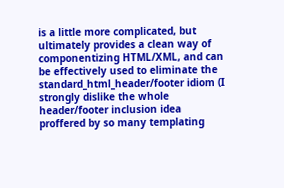is a little more complicated, but ultimately provides a clean way of componentizing HTML/XML, and can be effectively used to eliminate the standard_html_header/footer idiom (I strongly dislike the whole header/footer inclusion idea proffered by so many templating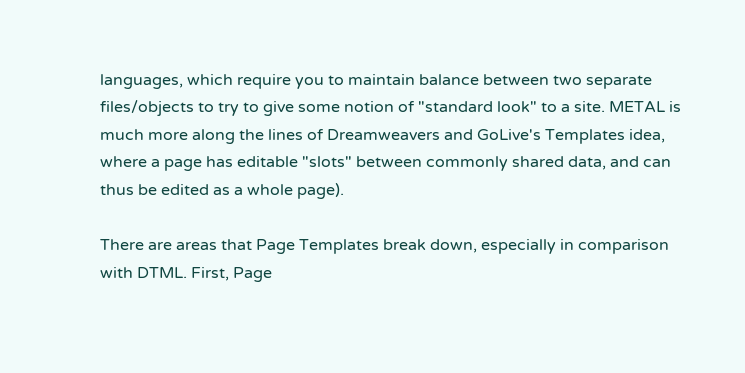languages, which require you to maintain balance between two separate files/objects to try to give some notion of "standard look" to a site. METAL is much more along the lines of Dreamweavers and GoLive's Templates idea, where a page has editable "slots" between commonly shared data, and can thus be edited as a whole page).

There are areas that Page Templates break down, especially in comparison with DTML. First, Page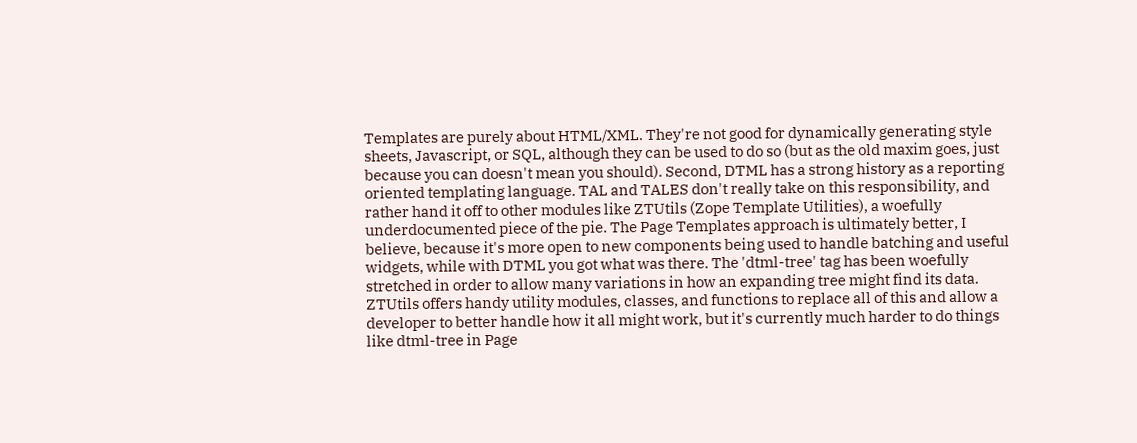Templates are purely about HTML/XML. They're not good for dynamically generating style sheets, Javascript, or SQL, although they can be used to do so (but as the old maxim goes, just because you can doesn't mean you should). Second, DTML has a strong history as a reporting oriented templating language. TAL and TALES don't really take on this responsibility, and rather hand it off to other modules like ZTUtils (Zope Template Utilities), a woefully underdocumented piece of the pie. The Page Templates approach is ultimately better, I believe, because it's more open to new components being used to handle batching and useful widgets, while with DTML you got what was there. The 'dtml-tree' tag has been woefully stretched in order to allow many variations in how an expanding tree might find its data. ZTUtils offers handy utility modules, classes, and functions to replace all of this and allow a developer to better handle how it all might work, but it's currently much harder to do things like dtml-tree in Page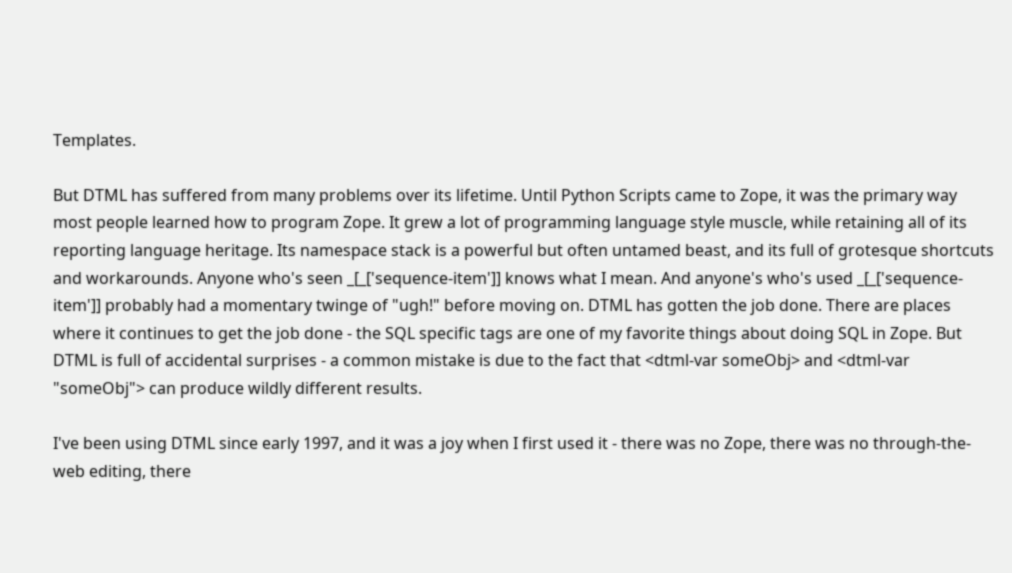Templates.

But DTML has suffered from many problems over its lifetime. Until Python Scripts came to Zope, it was the primary way most people learned how to program Zope. It grew a lot of programming language style muscle, while retaining all of its reporting language heritage. Its namespace stack is a powerful but often untamed beast, and its full of grotesque shortcuts and workarounds. Anyone who's seen _[_['sequence-item']] knows what I mean. And anyone's who's used _[_['sequence-item']] probably had a momentary twinge of "ugh!" before moving on. DTML has gotten the job done. There are places where it continues to get the job done - the SQL specific tags are one of my favorite things about doing SQL in Zope. But DTML is full of accidental surprises - a common mistake is due to the fact that <dtml-var someObj> and <dtml-var "someObj"> can produce wildly different results.

I've been using DTML since early 1997, and it was a joy when I first used it - there was no Zope, there was no through-the-web editing, there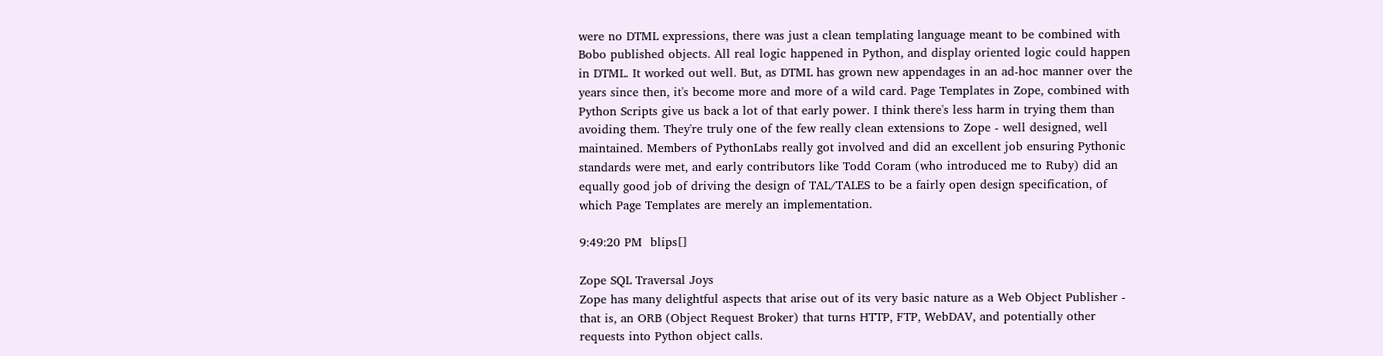were no DTML expressions, there was just a clean templating language meant to be combined with Bobo published objects. All real logic happened in Python, and display oriented logic could happen in DTML. It worked out well. But, as DTML has grown new appendages in an ad-hoc manner over the years since then, it's become more and more of a wild card. Page Templates in Zope, combined with Python Scripts give us back a lot of that early power. I think there's less harm in trying them than avoiding them. They're truly one of the few really clean extensions to Zope - well designed, well maintained. Members of PythonLabs really got involved and did an excellent job ensuring Pythonic standards were met, and early contributors like Todd Coram (who introduced me to Ruby) did an equally good job of driving the design of TAL/TALES to be a fairly open design specification, of which Page Templates are merely an implementation.

9:49:20 PM  blips[]

Zope SQL Traversal Joys
Zope has many delightful aspects that arise out of its very basic nature as a Web Object Publisher - that is, an ORB (Object Request Broker) that turns HTTP, FTP, WebDAV, and potentially other requests into Python object calls.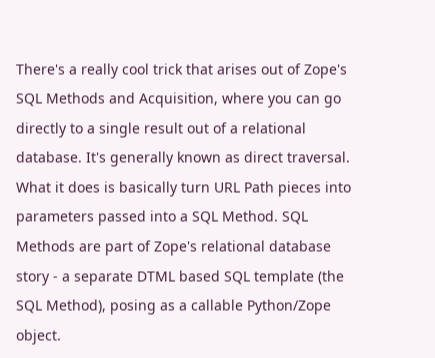There's a really cool trick that arises out of Zope's SQL Methods and Acquisition, where you can go directly to a single result out of a relational database. It's generally known as direct traversal. What it does is basically turn URL Path pieces into parameters passed into a SQL Method. SQL Methods are part of Zope's relational database story - a separate DTML based SQL template (the SQL Method), posing as a callable Python/Zope object.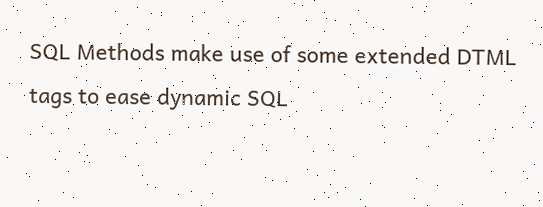SQL Methods make use of some extended DTML tags to ease dynamic SQL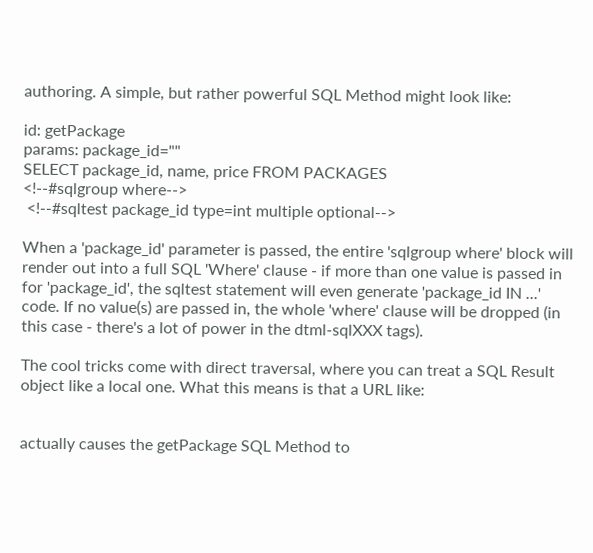authoring. A simple, but rather powerful SQL Method might look like:

id: getPackage
params: package_id=""
SELECT package_id, name, price FROM PACKAGES
<!--#sqlgroup where-->
 <!--#sqltest package_id type=int multiple optional-->

When a 'package_id' parameter is passed, the entire 'sqlgroup where' block will render out into a full SQL 'Where' clause - if more than one value is passed in for 'package_id', the sqltest statement will even generate 'package_id IN ...' code. If no value(s) are passed in, the whole 'where' clause will be dropped (in this case - there's a lot of power in the dtml-sqlXXX tags).

The cool tricks come with direct traversal, where you can treat a SQL Result object like a local one. What this means is that a URL like:


actually causes the getPackage SQL Method to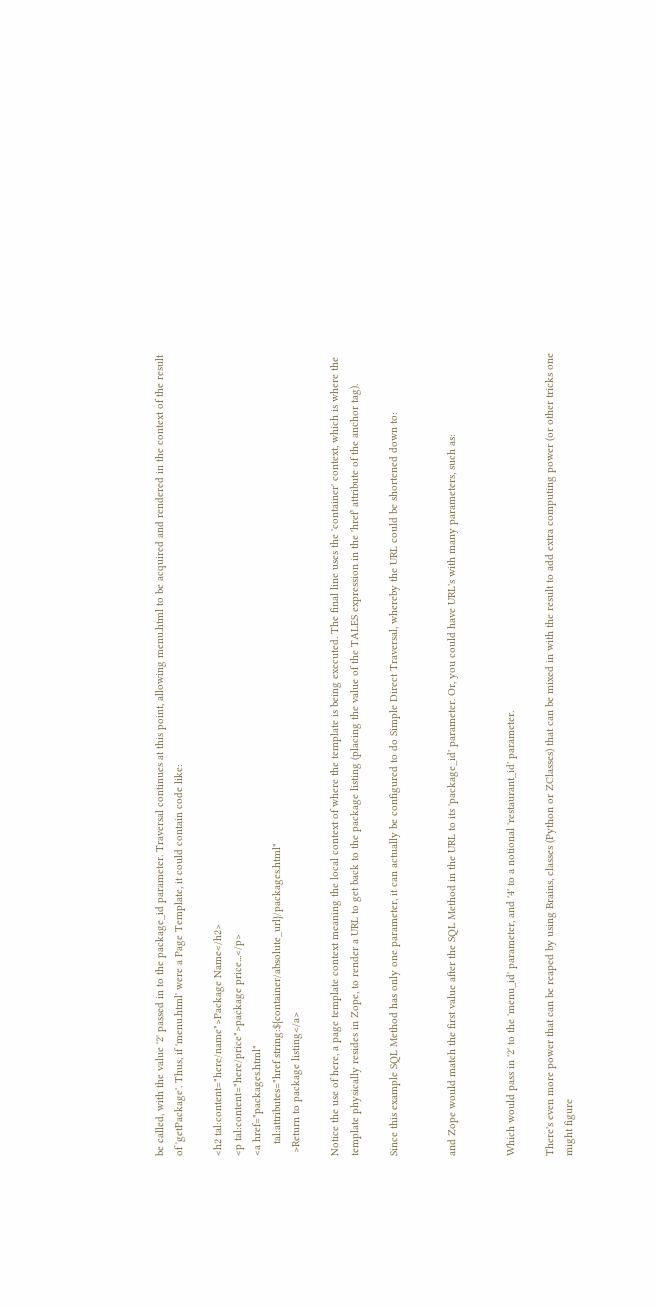be called, with the value '2' passed in to the package_id parameter. Traversal continues at this point, allowing menu.html to be acquired and rendered in the context of the result of 'getPackage'. Thus, if 'menu.html' were a Page Template, it could contain code like:

<h2 tal:content="here/name">Package Name</h2>
<p tal:content="here/price">package price...</p>
<a href="packages.html"
    tal:attributes="href string:${container/absolute_url}/packages.html"
 >Return to package listing</a>

Notice the use of here, a page template context meaning the local context of where the template is being executed. The final line uses the 'container' context, which is where the template physically resides in Zope, to render a URL to get back to the package listing (placing the value of the TALES expression in the 'href' attribute of the anchor tag).

Since this example SQL Method has only one parameter, it can actually be configured to do Simple Direct Traversal, whereby the URL could be shortened down to:


and Zope would match the first value after the SQL Method in the URL to its 'package_id' parameter. Or, you could have URL's with many parameters, such as:


Which would pass in '2' to the 'menu_id' parameter, and '4' to a notional 'restaurant_id' parameter.

There's even more power that can be reaped by using Brains, classes (Python or ZClasses) that can be mixed in with the result to add extra computing power (or other tricks one might figure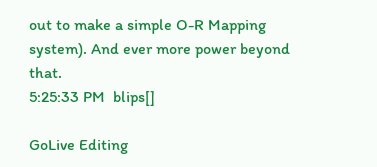out to make a simple O-R Mapping system). And ever more power beyond that.
5:25:33 PM  blips[]

GoLive Editing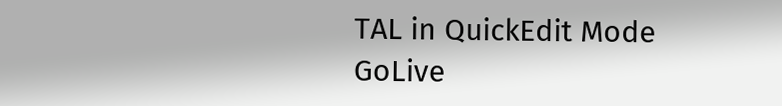TAL in QuickEdit Mode
GoLive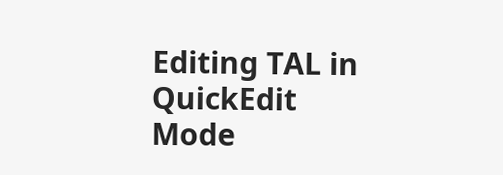Editing TAL in QuickEdit Mode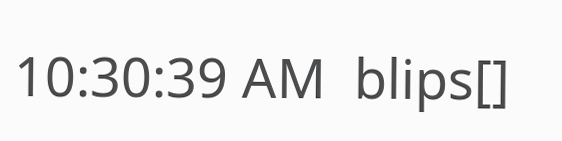10:30:39 AM  blips[]